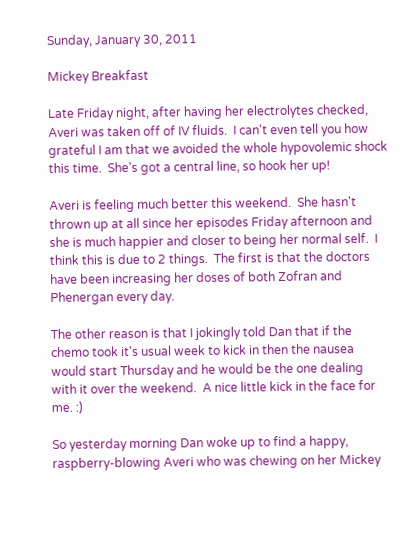Sunday, January 30, 2011

Mickey Breakfast

Late Friday night, after having her electrolytes checked, Averi was taken off of IV fluids.  I can't even tell you how grateful I am that we avoided the whole hypovolemic shock this time.  She's got a central line, so hook her up!

Averi is feeling much better this weekend.  She hasn't thrown up at all since her episodes Friday afternoon and she is much happier and closer to being her normal self.  I think this is due to 2 things.  The first is that the doctors have been increasing her doses of both Zofran and Phenergan every day.

The other reason is that I jokingly told Dan that if the chemo took it's usual week to kick in then the nausea would start Thursday and he would be the one dealing with it over the weekend.  A nice little kick in the face for me. :)

So yesterday morning Dan woke up to find a happy, raspberry-blowing Averi who was chewing on her Mickey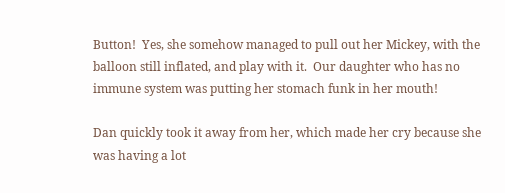Button!  Yes, she somehow managed to pull out her Mickey, with the balloon still inflated, and play with it.  Our daughter who has no immune system was putting her stomach funk in her mouth!

Dan quickly took it away from her, which made her cry because she was having a lot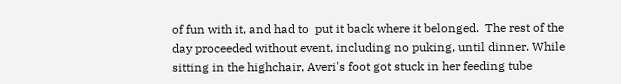of fun with it, and had to  put it back where it belonged.  The rest of the day proceeded without event, including no puking, until dinner. While sitting in the highchair, Averi's foot got stuck in her feeding tube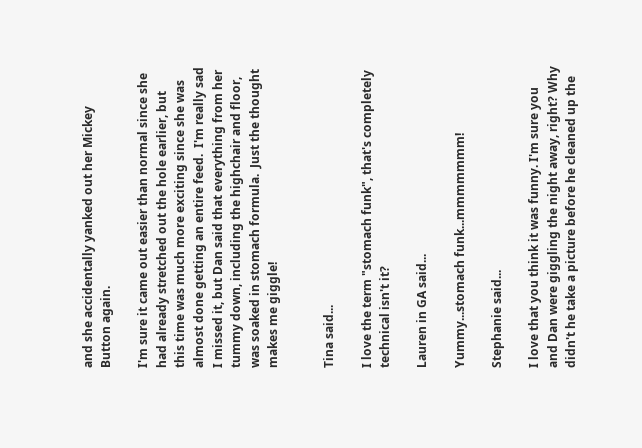and she accidentally yanked out her Mickey Button again.

I'm sure it came out easier than normal since she had already stretched out the hole earlier, but this time was much more exciting since she was almost done getting an entire feed.  I'm really sad I missed it, but Dan said that everything from her tummy down, including the highchair and floor, was soaked in stomach formula.  Just the thought makes me giggle!


Tina said...

I love the term "stomach funk", that's completely technical isn't it?

Lauren in GA said...

Yummy...stomach funk...mmmmmmm!

Stephanie said...

I love that you think it was funny. I'm sure you and Dan were giggling the night away, right? Why didn't he take a picture before he cleaned up the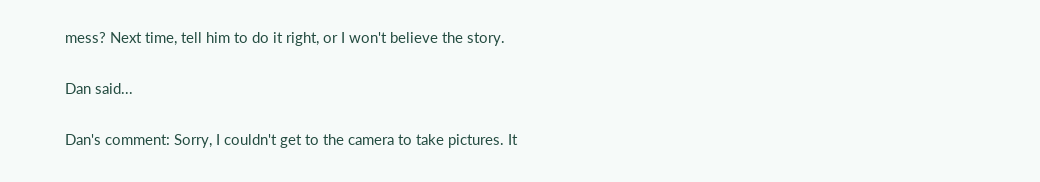mess? Next time, tell him to do it right, or I won't believe the story.

Dan said...

Dan's comment: Sorry, I couldn't get to the camera to take pictures. It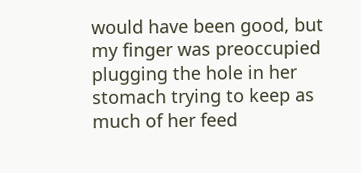would have been good, but my finger was preoccupied plugging the hole in her stomach trying to keep as much of her feed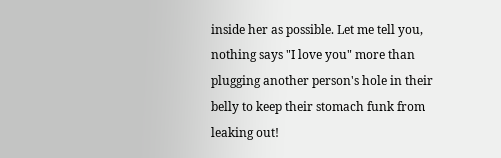inside her as possible. Let me tell you, nothing says "I love you" more than plugging another person's hole in their belly to keep their stomach funk from leaking out!